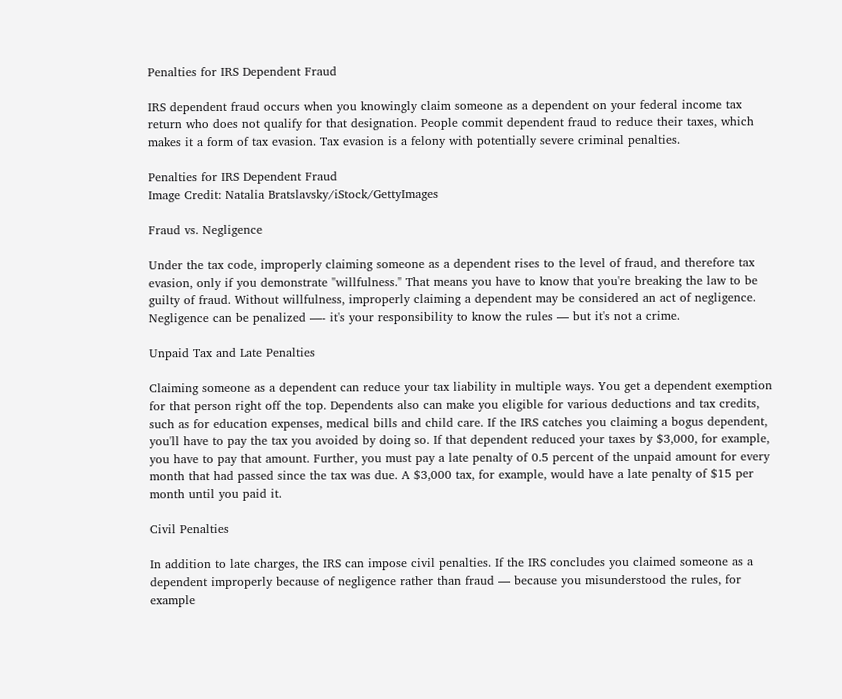Penalties for IRS Dependent Fraud

IRS dependent fraud occurs when you knowingly claim someone as a dependent on your federal income tax return who does not qualify for that designation. People commit dependent fraud to reduce their taxes, which makes it a form of tax evasion. Tax evasion is a felony with potentially severe criminal penalties.

Penalties for IRS Dependent Fraud
Image Credit: Natalia Bratslavsky/iStock/GettyImages

Fraud vs. Negligence

Under the tax code, improperly claiming someone as a dependent rises to the level of fraud, and therefore tax evasion, only if you demonstrate "willfulness." That means you have to know that you're breaking the law to be guilty of fraud. Without willfulness, improperly claiming a dependent may be considered an act of negligence. Negligence can be penalized —- it's your responsibility to know the rules — but it's not a crime.

Unpaid Tax and Late Penalties

Claiming someone as a dependent can reduce your tax liability in multiple ways. You get a dependent exemption for that person right off the top. Dependents also can make you eligible for various deductions and tax credits, such as for education expenses, medical bills and child care. If the IRS catches you claiming a bogus dependent, you'll have to pay the tax you avoided by doing so. If that dependent reduced your taxes by $3,000, for example, you have to pay that amount. Further, you must pay a late penalty of 0.5 percent of the unpaid amount for every month that had passed since the tax was due. A $3,000 tax, for example, would have a late penalty of $15 per month until you paid it.

Civil Penalties

In addition to late charges, the IRS can impose civil penalties. If the IRS concludes you claimed someone as a dependent improperly because of negligence rather than fraud — because you misunderstood the rules, for example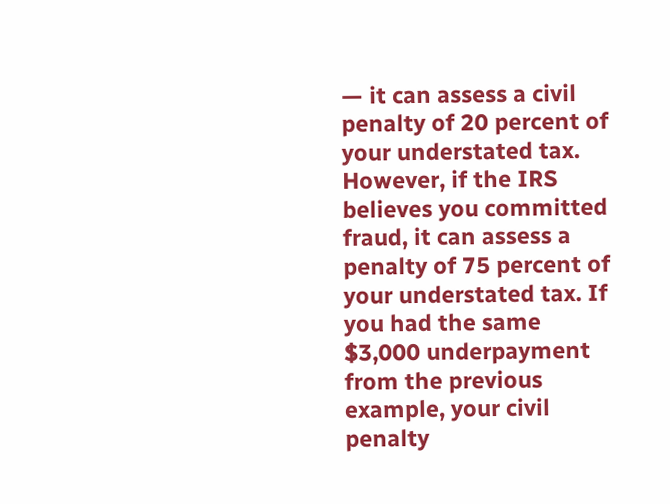— it can assess a civil penalty of 20 percent of your understated tax. However, if the IRS believes you committed fraud, it can assess a penalty of 75 percent of your understated tax. If you had the same $3,000 underpayment from the previous example, your civil penalty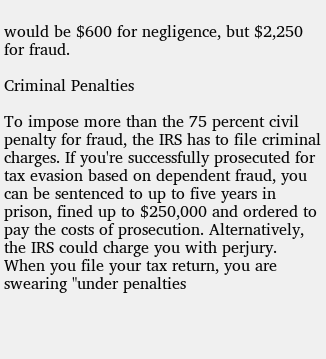would be $600 for negligence, but $2,250 for fraud.

Criminal Penalties

To impose more than the 75 percent civil penalty for fraud, the IRS has to file criminal charges. If you're successfully prosecuted for tax evasion based on dependent fraud, you can be sentenced to up to five years in prison, fined up to $250,000 and ordered to pay the costs of prosecution. Alternatively, the IRS could charge you with perjury. When you file your tax return, you are swearing "under penalties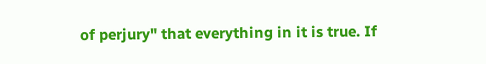of perjury" that everything in it is true. If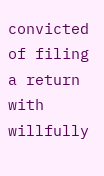convicted of filing a return with willfully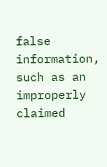false information, such as an improperly claimed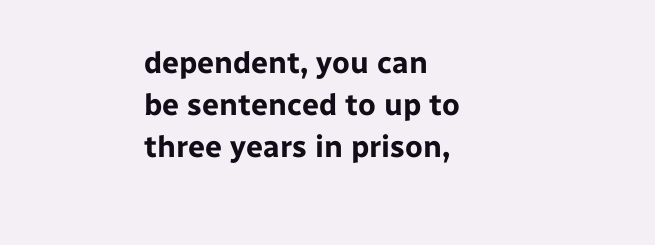dependent, you can be sentenced to up to three years in prison,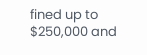fined up to $250,000 and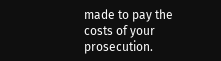made to pay the costs of your prosecution.